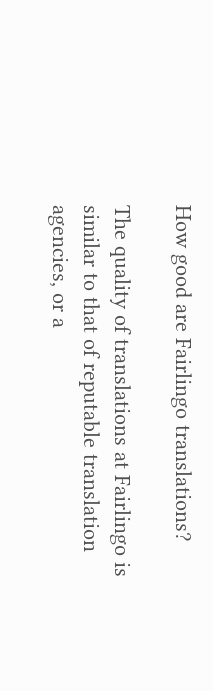How good are Fairlingo translations?

The quality of translations at Fairlingo is similar to that of reputable translation agencies, or a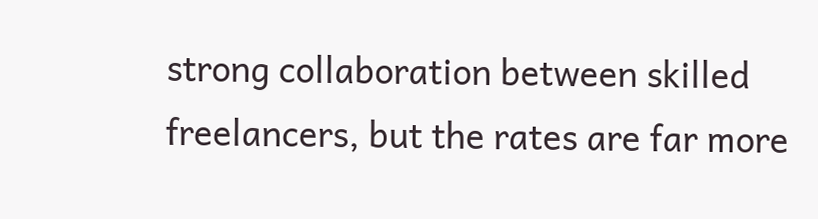strong collaboration between skilled freelancers, but the rates are far more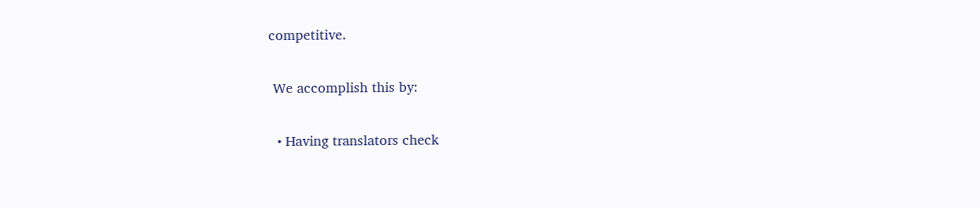competitive.

 We accomplish this by:

  • Having translators check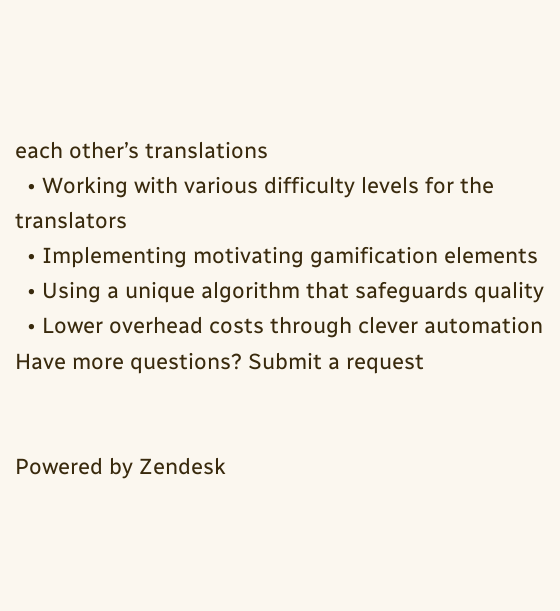each other’s translations
  • Working with various difficulty levels for the translators
  • Implementing motivating gamification elements
  • Using a unique algorithm that safeguards quality
  • Lower overhead costs through clever automation
Have more questions? Submit a request


Powered by Zendesk